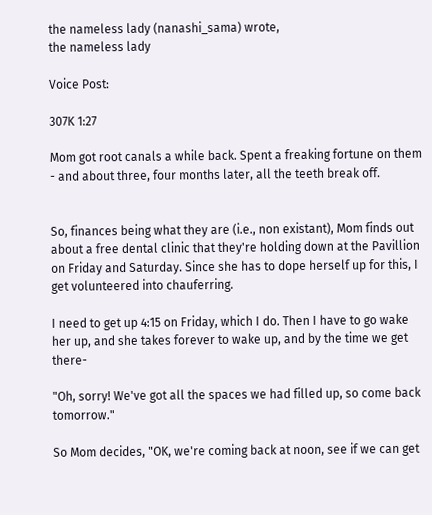the nameless lady (nanashi_sama) wrote,
the nameless lady

Voice Post:

307K 1:27

Mom got root canals a while back. Spent a freaking fortune on them - and about three, four months later, all the teeth break off.


So, finances being what they are (i.e., non existant), Mom finds out about a free dental clinic that they're holding down at the Pavillion on Friday and Saturday. Since she has to dope herself up for this, I get volunteered into chauferring.

I need to get up 4:15 on Friday, which I do. Then I have to go wake her up, and she takes forever to wake up, and by the time we get there-

"Oh, sorry! We've got all the spaces we had filled up, so come back tomorrow."

So Mom decides, "OK, we're coming back at noon, see if we can get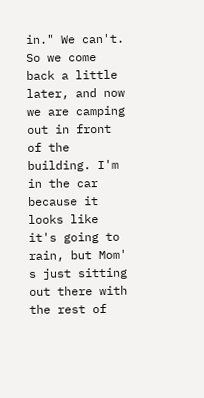in." We can't. So we come back a little later, and now we are camping out in front of the building. I'm in the car because it looks like it's going to rain, but Mom' s just sitting out there with the rest of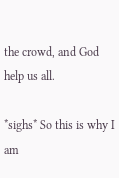the crowd, and God help us all.

*sighs* So this is why I am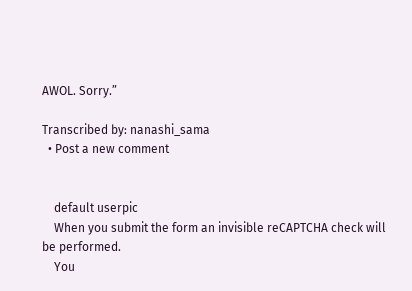AWOL. Sorry.”

Transcribed by: nanashi_sama
  • Post a new comment


    default userpic
    When you submit the form an invisible reCAPTCHA check will be performed.
    You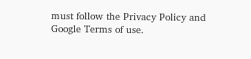must follow the Privacy Policy and Google Terms of use.